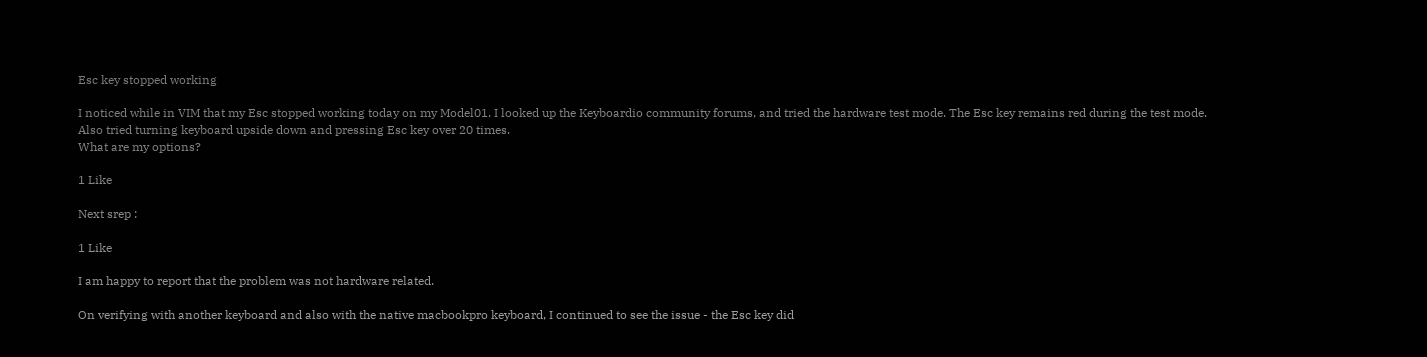Esc key stopped working

I noticed while in VIM that my Esc stopped working today on my Model01. I looked up the Keyboardio community forums, and tried the hardware test mode. The Esc key remains red during the test mode.
Also tried turning keyboard upside down and pressing Esc key over 20 times.
What are my options?

1 Like

Next srep :

1 Like

I am happy to report that the problem was not hardware related.

On verifying with another keyboard and also with the native macbookpro keyboard, I continued to see the issue - the Esc key did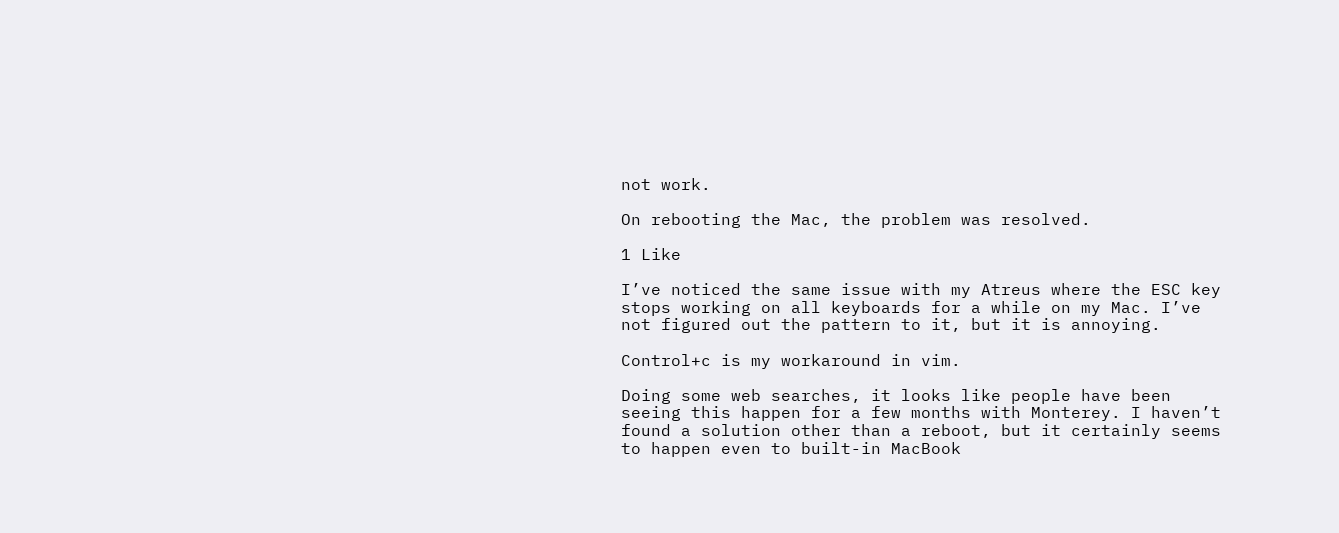not work.

On rebooting the Mac, the problem was resolved.

1 Like

I’ve noticed the same issue with my Atreus where the ESC key stops working on all keyboards for a while on my Mac. I’ve not figured out the pattern to it, but it is annoying.

Control+c is my workaround in vim.

Doing some web searches, it looks like people have been seeing this happen for a few months with Monterey. I haven’t found a solution other than a reboot, but it certainly seems to happen even to built-in MacBook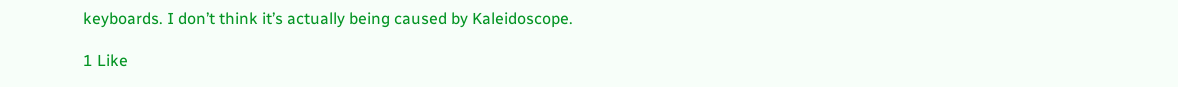keyboards. I don’t think it’s actually being caused by Kaleidoscope.

1 Like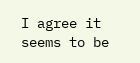I agree it seems to be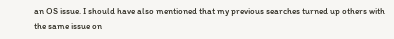an OS issue. I should have also mentioned that my previous searches turned up others with the same issue on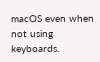macOS even when not using keyboards.